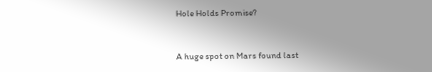Hole Holds Promise?


A huge spot on Mars found last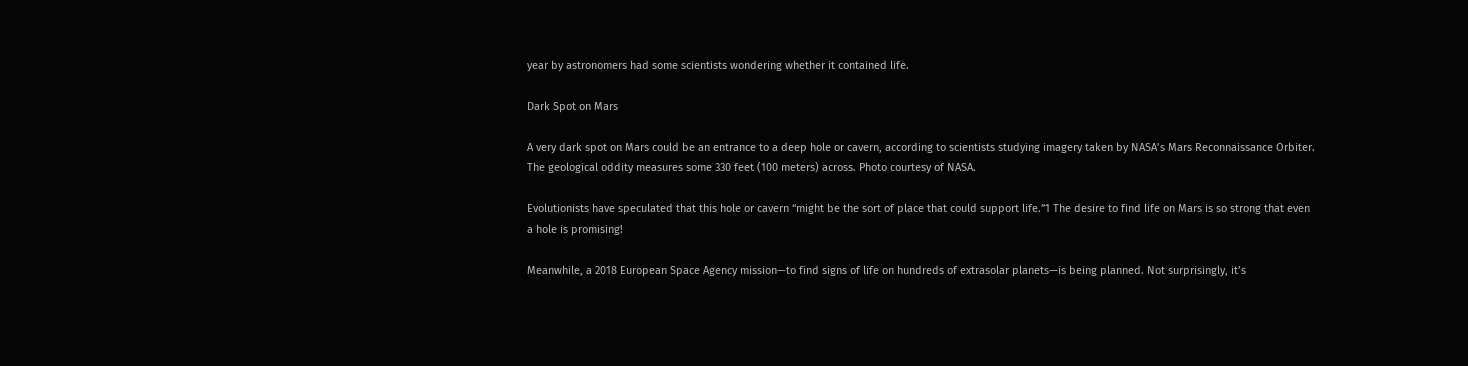year by astronomers had some scientists wondering whether it contained life.

Dark Spot on Mars

A very dark spot on Mars could be an entrance to a deep hole or cavern, according to scientists studying imagery taken by NASA’s Mars Reconnaissance Orbiter. The geological oddity measures some 330 feet (100 meters) across. Photo courtesy of NASA.

Evolutionists have speculated that this hole or cavern “might be the sort of place that could support life.”1 The desire to find life on Mars is so strong that even a hole is promising!

Meanwhile, a 2018 European Space Agency mission—to find signs of life on hundreds of extrasolar planets—is being planned. Not surprisingly, it’s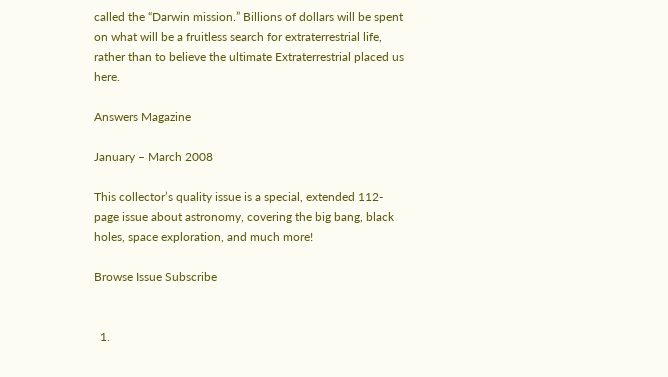called the “Darwin mission.” Billions of dollars will be spent on what will be a fruitless search for extraterrestrial life, rather than to believe the ultimate Extraterrestrial placed us here.

Answers Magazine

January – March 2008

This collector’s quality issue is a special, extended 112-page issue about astronomy, covering the big bang, black holes, space exploration, and much more!

Browse Issue Subscribe


  1.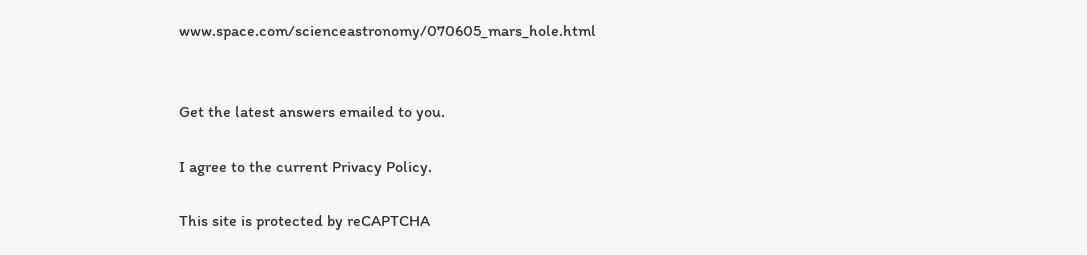www.space.com/scienceastronomy/070605_mars_hole.html


Get the latest answers emailed to you.

I agree to the current Privacy Policy.

This site is protected by reCAPTCHA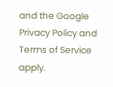and the Google Privacy Policy and Terms of Service apply.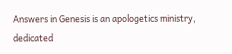Answers in Genesis is an apologetics ministry, dedicated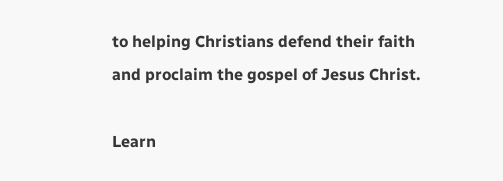to helping Christians defend their faith and proclaim the gospel of Jesus Christ.

Learn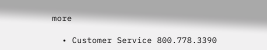more

  • Customer Service 800.778.3390